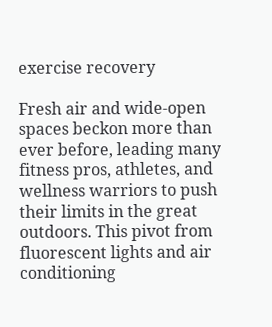exercise recovery

Fresh air and wide-open spaces beckon more than ever before, leading many fitness pros, athletes, and wellness warriors to push their limits in the great outdoors. This pivot from fluorescent lights and air conditioning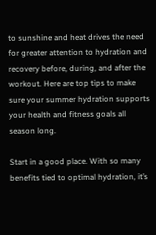to sunshine and heat drives the need for greater attention to hydration and recovery before, during, and after the workout. Here are top tips to make sure your summer hydration supports your health and fitness goals all season long.

Start in a good place. With so many benefits tied to optimal hydration, it’s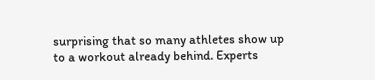surprising that so many athletes show up to a workout already behind. Experts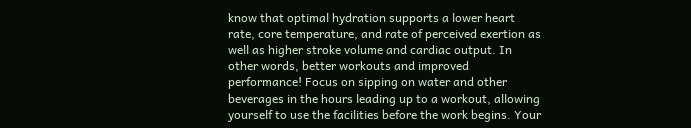know that optimal hydration supports a lower heart rate, core temperature, and rate of perceived exertion as well as higher stroke volume and cardiac output. In other words, better workouts and improved performance! Focus on sipping on water and other beverages in the hours leading up to a workout, allowing yourself to use the facilities before the work begins. Your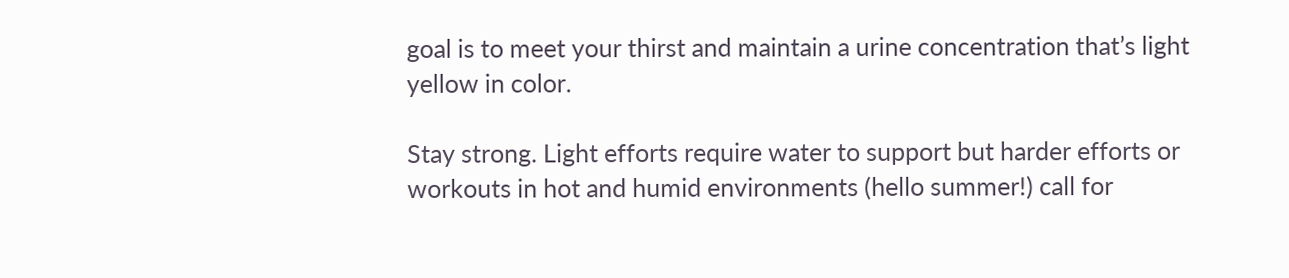goal is to meet your thirst and maintain a urine concentration that’s light yellow in color.

Stay strong. Light efforts require water to support but harder efforts or workouts in hot and humid environments (hello summer!) call for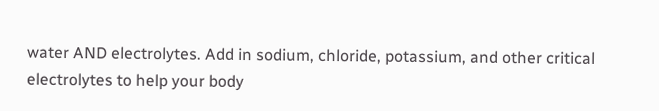water AND electrolytes. Add in sodium, chloride, potassium, and other critical electrolytes to help your body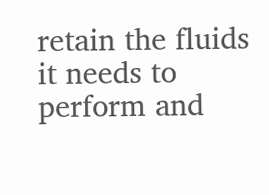retain the fluids it needs to perform and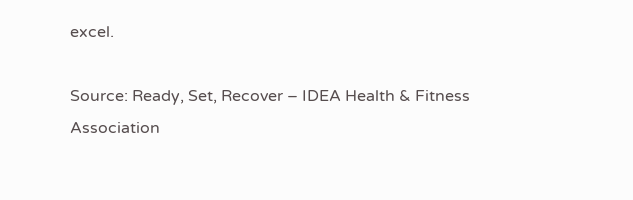excel.

Source: Ready, Set, Recover – IDEA Health & Fitness Association